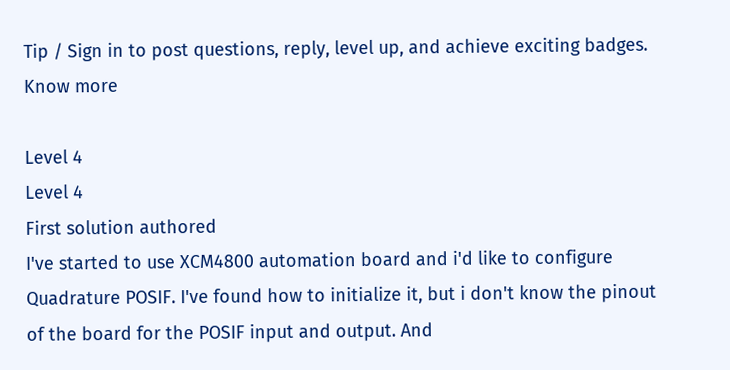Tip / Sign in to post questions, reply, level up, and achieve exciting badges. Know more

Level 4
Level 4
First solution authored
I've started to use XCM4800 automation board and i'd like to configure Quadrature POSIF. I've found how to initialize it, but i don't know the pinout of the board for the POSIF input and output. And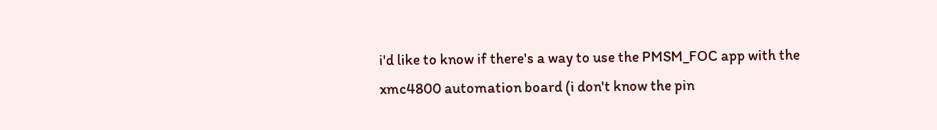i'd like to know if there's a way to use the PMSM_FOC app with the xmc4800 automation board (i don't know the pin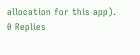allocation for this app).
0 Replies